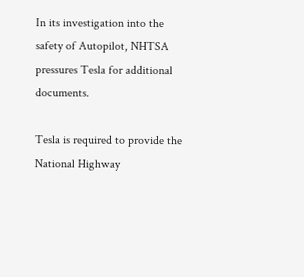In its investigation into the safety of Autopilot, NHTSA pressures Tesla for additional documents.

Tesla is required to provide the National Highway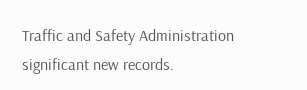Traffic and Safety Administration significant new records.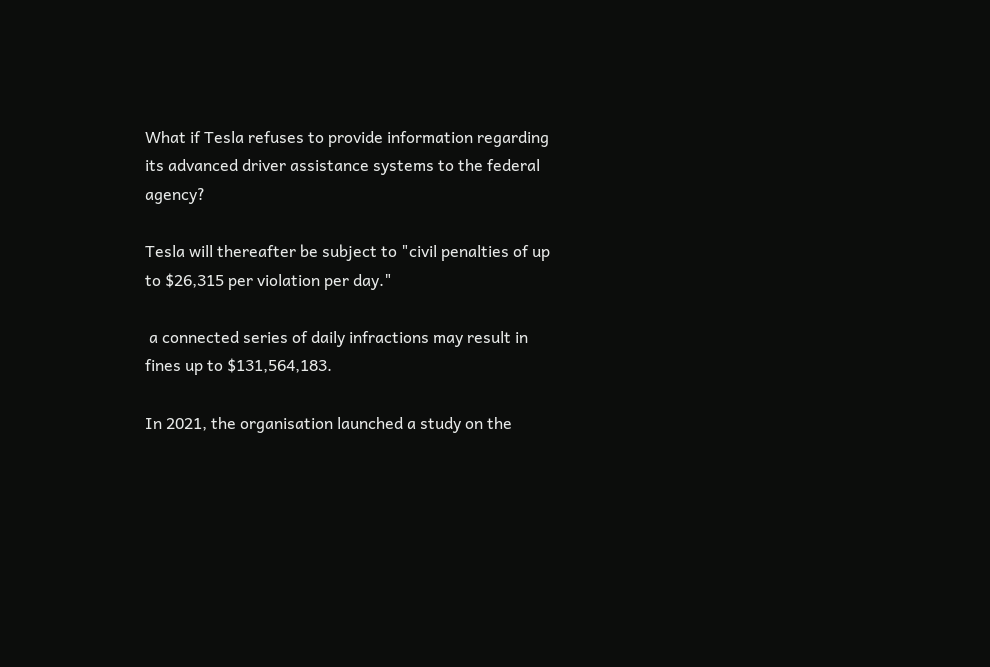What if Tesla refuses to provide information regarding its advanced driver assistance systems to the federal agency?

Tesla will thereafter be subject to "civil penalties of up to $26,315 per violation per day."

 a connected series of daily infractions may result in fines up to $131,564,183.

In 2021, the organisation launched a study on the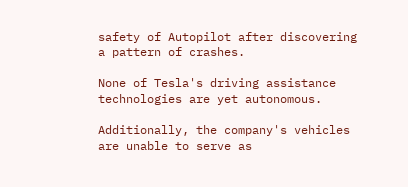safety of Autopilot after discovering a pattern of crashes.

None of Tesla's driving assistance technologies are yet autonomous.

Additionally, the company's vehicles are unable to serve as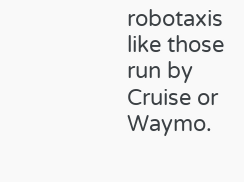robotaxis like those run by Cruise or Waymo.